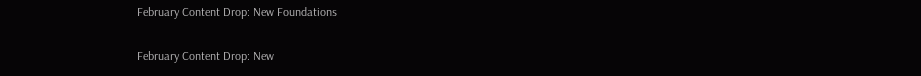February Content Drop: New Foundations

February Content Drop: New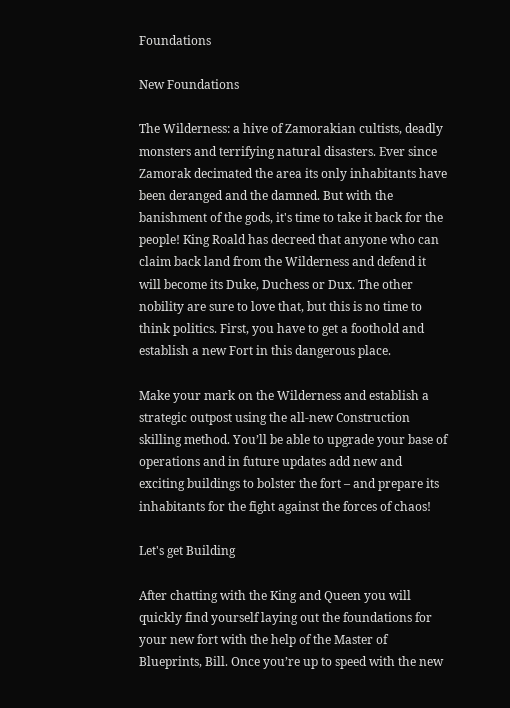Foundations

New Foundations

The Wilderness: a hive of Zamorakian cultists, deadly monsters and terrifying natural disasters. Ever since Zamorak decimated the area its only inhabitants have been deranged and the damned. But with the banishment of the gods, it's time to take it back for the people! King Roald has decreed that anyone who can claim back land from the Wilderness and defend it will become its Duke, Duchess or Dux. The other nobility are sure to love that, but this is no time to think politics. First, you have to get a foothold and establish a new Fort in this dangerous place.

Make your mark on the Wilderness and establish a strategic outpost using the all-new Construction skilling method. You’ll be able to upgrade your base of operations and in future updates add new and exciting buildings to bolster the fort – and prepare its inhabitants for the fight against the forces of chaos!

Let's get Building

After chatting with the King and Queen you will quickly find yourself laying out the foundations for your new fort with the help of the Master of Blueprints, Bill. Once you’re up to speed with the new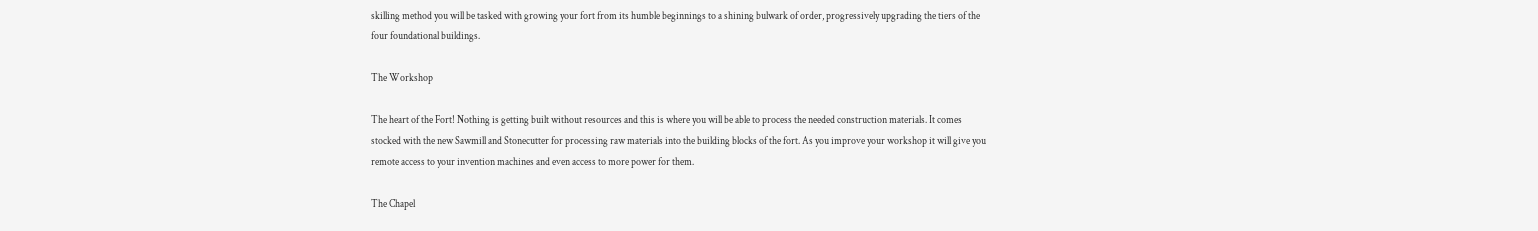skilling method you will be tasked with growing your fort from its humble beginnings to a shining bulwark of order, progressively upgrading the tiers of the four foundational buildings.

The Workshop

The heart of the Fort! Nothing is getting built without resources and this is where you will be able to process the needed construction materials. It comes stocked with the new Sawmill and Stonecutter for processing raw materials into the building blocks of the fort. As you improve your workshop it will give you remote access to your invention machines and even access to more power for them.

The Chapel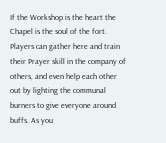If the Workshop is the heart the Chapel is the soul of the fort. Players can gather here and train their Prayer skill in the company of others, and even help each other out by lighting the communal burners to give everyone around buffs. As you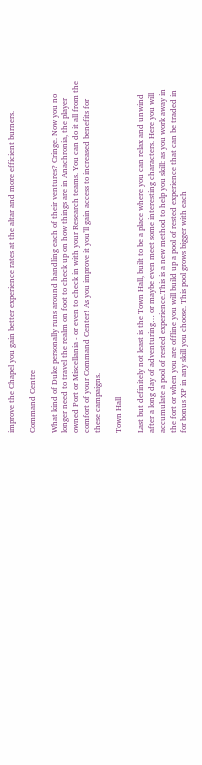improve the Chapel you gain better experience rates at the altar and more efficient burners.

Command Centre

What kind of Duke personally runs around handling each of their ventures? Cringe. Now you no longer need to travel the realm on foot to check up on how things are in Anachronia, the player owned Port or Miscellania - or even to check in with your Research teams. You can do it all from the comfort of your Command Center! As you improve it you’ll gain access to increased benefits for these campaigns.

Town Hall

Last but definitely not least is the Town Hall, built to be a place where you can relax and unwind after a long day of adventuring… or maybe even meet some interesting characters. Here you will accumulate a pool of rested experience.This is a new method to help you skill: as you work away in the fort or when you are offline you will build up a pool of rested experience that can be traded in for bonus XP in any skill you choose. This pool grows bigger with each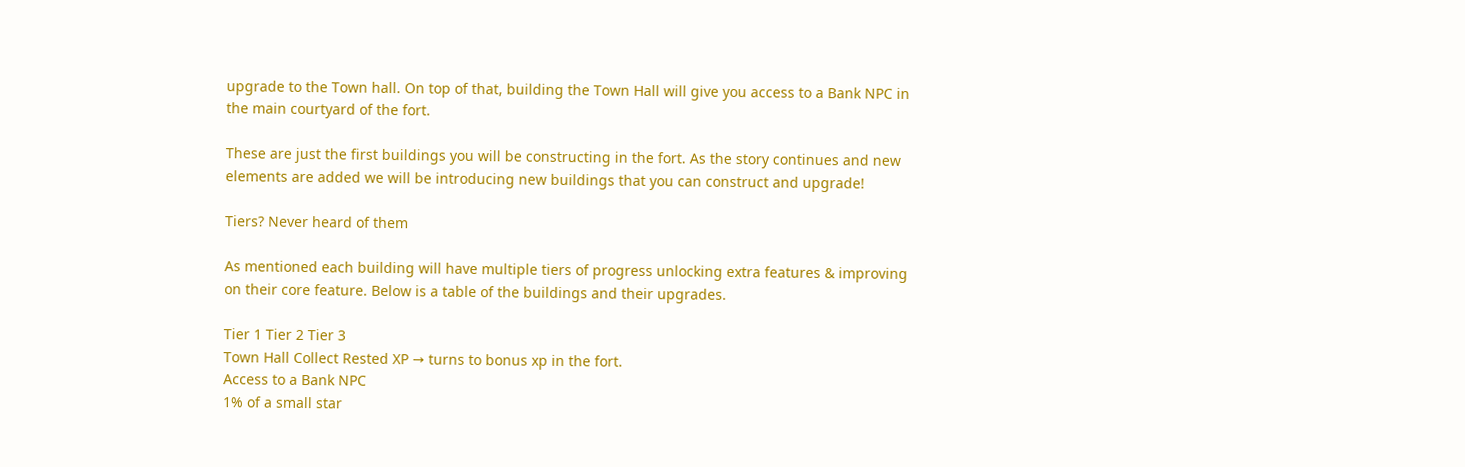upgrade to the Town hall. On top of that, building the Town Hall will give you access to a Bank NPC in the main courtyard of the fort.

These are just the first buildings you will be constructing in the fort. As the story continues and new elements are added we will be introducing new buildings that you can construct and upgrade!

Tiers? Never heard of them

As mentioned each building will have multiple tiers of progress unlocking extra features & improving on their core feature. Below is a table of the buildings and their upgrades.

Tier 1 Tier 2 Tier 3
Town Hall Collect Rested XP → turns to bonus xp in the fort.
Access to a Bank NPC
1% of a small star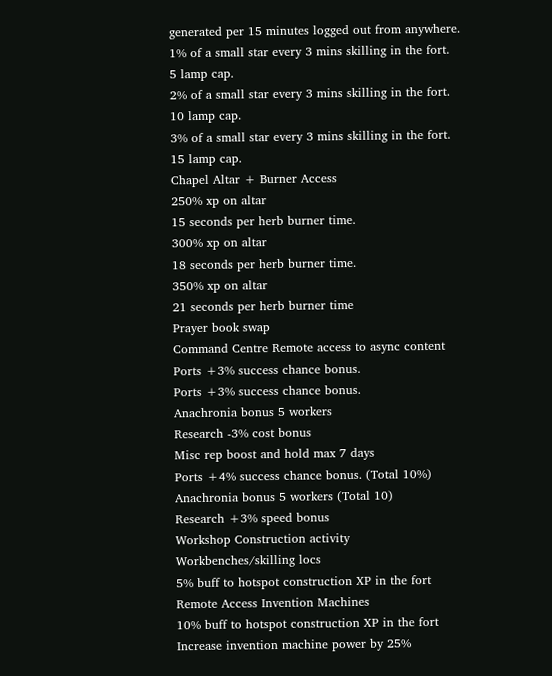generated per 15 minutes logged out from anywhere.
1% of a small star every 3 mins skilling in the fort.
5 lamp cap.
2% of a small star every 3 mins skilling in the fort.
10 lamp cap.
3% of a small star every 3 mins skilling in the fort.
15 lamp cap.
Chapel Altar + Burner Access
250% xp on altar
15 seconds per herb burner time.
300% xp on altar
18 seconds per herb burner time.
350% xp on altar
21 seconds per herb burner time
Prayer book swap
Command Centre Remote access to async content
Ports +3% success chance bonus.
Ports +3% success chance bonus.
Anachronia bonus 5 workers
Research -3% cost bonus
Misc rep boost and hold max 7 days
Ports +4% success chance bonus. (Total 10%)
Anachronia bonus 5 workers (Total 10)
Research +3% speed bonus
Workshop Construction activity
Workbenches/skilling locs
5% buff to hotspot construction XP in the fort
Remote Access Invention Machines
10% buff to hotspot construction XP in the fort
Increase invention machine power by 25%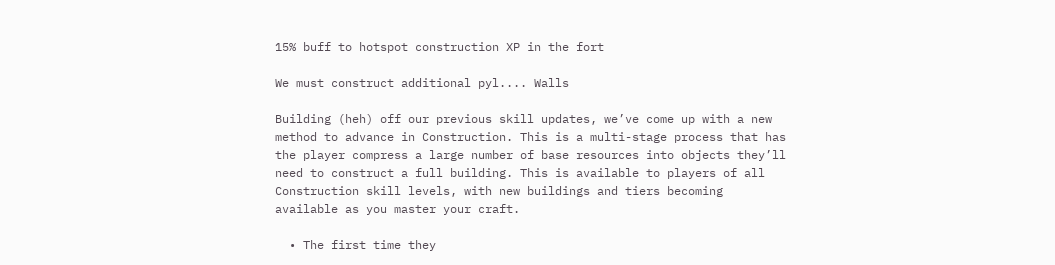15% buff to hotspot construction XP in the fort

We must construct additional pyl.... Walls

Building (heh) off our previous skill updates, we’ve come up with a new method to advance in Construction. This is a multi-stage process that has the player compress a large number of base resources into objects they’ll need to construct a full building. This is available to players of all Construction skill levels, with new buildings and tiers becoming available as you master your craft.

  • The first time they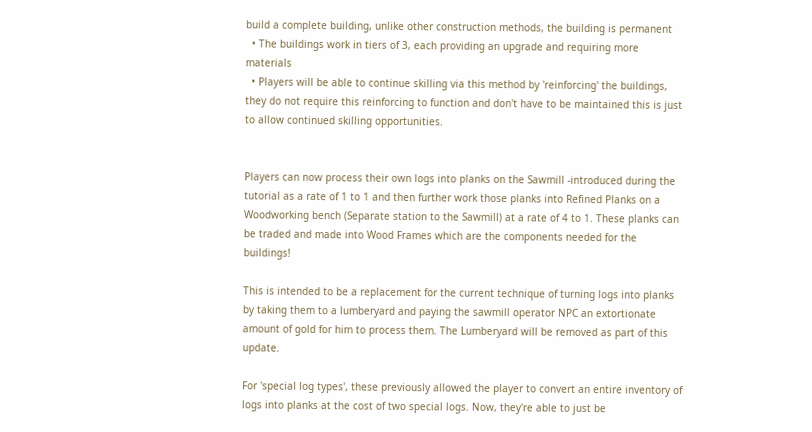build a complete building, unlike other construction methods, the building is permanent
  • The buildings work in tiers of 3, each providing an upgrade and requiring more materials
  • Players will be able to continue skilling via this method by 'reinforcing' the buildings, they do not require this reinforcing to function and don't have to be maintained this is just to allow continued skilling opportunities.


Players can now process their own logs into planks on the Sawmill -introduced during the tutorial as a rate of 1 to 1 and then further work those planks into Refined Planks on a Woodworking bench (Separate station to the Sawmill) at a rate of 4 to 1. These planks can be traded and made into Wood Frames which are the components needed for the buildings!

This is intended to be a replacement for the current technique of turning logs into planks by taking them to a lumberyard and paying the sawmill operator NPC an extortionate amount of gold for him to process them. The Lumberyard will be removed as part of this update.

For 'special log types', these previously allowed the player to convert an entire inventory of logs into planks at the cost of two special logs. Now, they're able to just be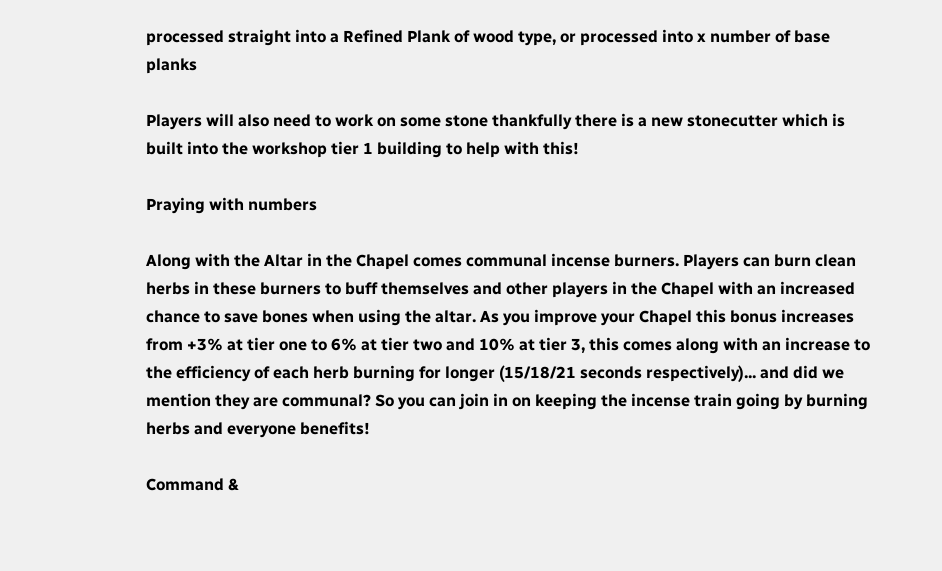processed straight into a Refined Plank of wood type, or processed into x number of base planks

Players will also need to work on some stone thankfully there is a new stonecutter which is built into the workshop tier 1 building to help with this!

Praying with numbers

Along with the Altar in the Chapel comes communal incense burners. Players can burn clean herbs in these burners to buff themselves and other players in the Chapel with an increased chance to save bones when using the altar. As you improve your Chapel this bonus increases from +3% at tier one to 6% at tier two and 10% at tier 3, this comes along with an increase to the efficiency of each herb burning for longer (15/18/21 seconds respectively)... and did we mention they are communal? So you can join in on keeping the incense train going by burning herbs and everyone benefits!

Command &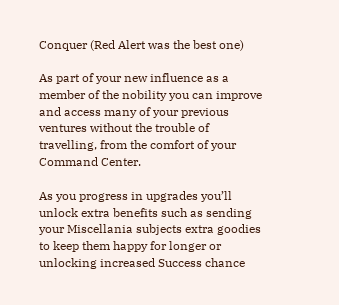Conquer (Red Alert was the best one)

As part of your new influence as a member of the nobility you can improve and access many of your previous ventures without the trouble of travelling, from the comfort of your Command Center.

As you progress in upgrades you’ll unlock extra benefits such as sending your Miscellania subjects extra goodies to keep them happy for longer or unlocking increased Success chance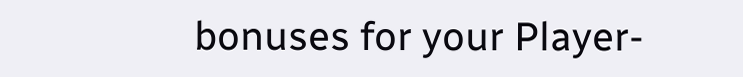bonuses for your Player-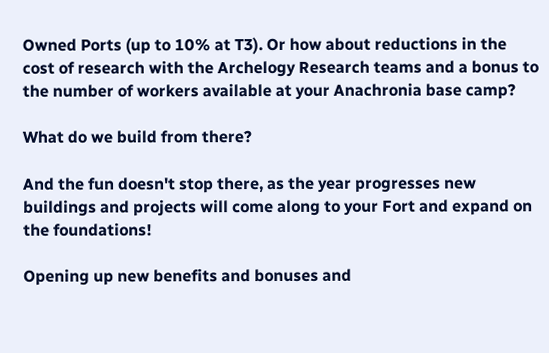Owned Ports (up to 10% at T3). Or how about reductions in the cost of research with the Archelogy Research teams and a bonus to the number of workers available at your Anachronia base camp?

What do we build from there?

And the fun doesn't stop there, as the year progresses new buildings and projects will come along to your Fort and expand on the foundations!

Opening up new benefits and bonuses and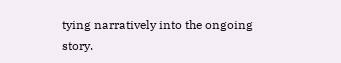tying narratively into the ongoing story.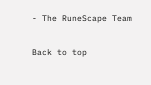- The RuneScape Team

Back to top